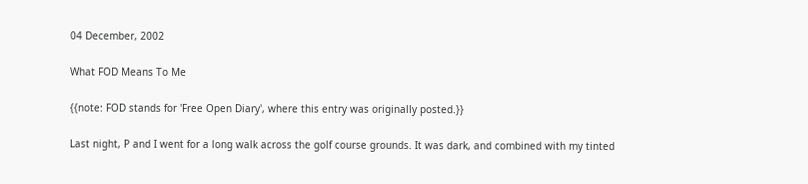04 December, 2002

What FOD Means To Me

{{note: FOD stands for 'Free Open Diary', where this entry was originally posted.}}

Last night, P and I went for a long walk across the golf course grounds. It was dark, and combined with my tinted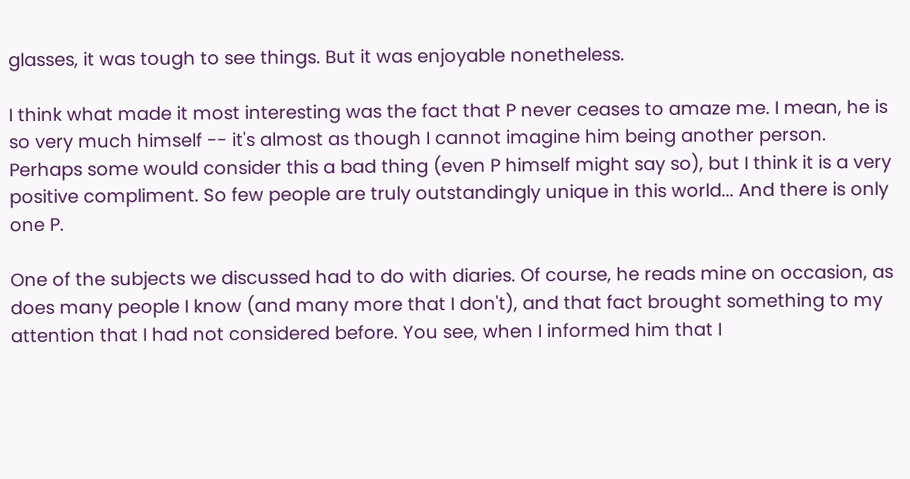glasses, it was tough to see things. But it was enjoyable nonetheless.

I think what made it most interesting was the fact that P never ceases to amaze me. I mean, he is so very much himself -- it's almost as though I cannot imagine him being another person. Perhaps some would consider this a bad thing (even P himself might say so), but I think it is a very positive compliment. So few people are truly outstandingly unique in this world... And there is only one P.

One of the subjects we discussed had to do with diaries. Of course, he reads mine on occasion, as does many people I know (and many more that I don't), and that fact brought something to my attention that I had not considered before. You see, when I informed him that I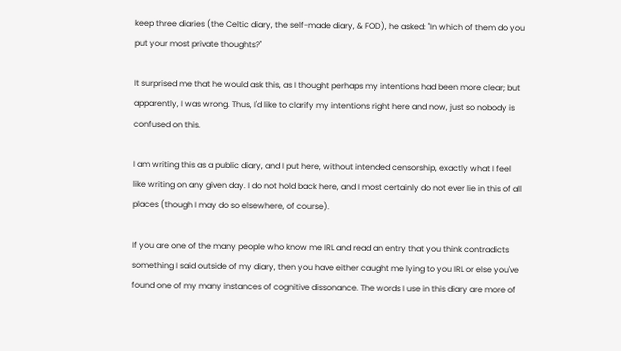keep three diaries (the Celtic diary, the self-made diary, & FOD), he asked: "In which of them do you put your most private thoughts?"

It surprised me that he would ask this, as I thought perhaps my intentions had been more clear; but apparently, I was wrong. Thus, I'd like to clarify my intentions right here and now, just so nobody is confused on this.

I am writing this as a public diary, and I put here, without intended censorship, exactly what I feel like writing on any given day. I do not hold back here, and I most certainly do not ever lie in this of all places (though I may do so elsewhere, of course).

If you are one of the many people who know me IRL and read an entry that you think contradicts something I said outside of my diary, then you have either caught me lying to you IRL or else you've found one of my many instances of cognitive dissonance. The words I use in this diary are more of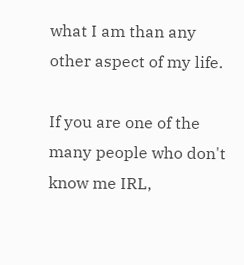what I am than any other aspect of my life.

If you are one of the many people who don't know me IRL,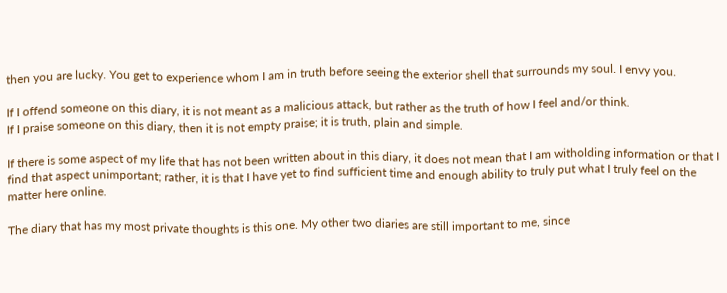then you are lucky. You get to experience whom I am in truth before seeing the exterior shell that surrounds my soul. I envy you.

If I offend someone on this diary, it is not meant as a malicious attack, but rather as the truth of how I feel and/or think.
If I praise someone on this diary, then it is not empty praise; it is truth, plain and simple.

If there is some aspect of my life that has not been written about in this diary, it does not mean that I am witholding information or that I find that aspect unimportant; rather, it is that I have yet to find sufficient time and enough ability to truly put what I truly feel on the matter here online.

The diary that has my most private thoughts is this one. My other two diaries are still important to me, since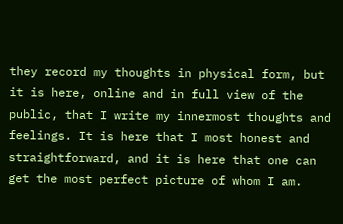they record my thoughts in physical form, but it is here, online and in full view of the public, that I write my innermost thoughts and feelings. It is here that I most honest and straightforward, and it is here that one can get the most perfect picture of whom I am.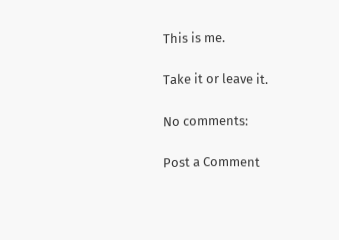This is me.

Take it or leave it.

No comments:

Post a Comment